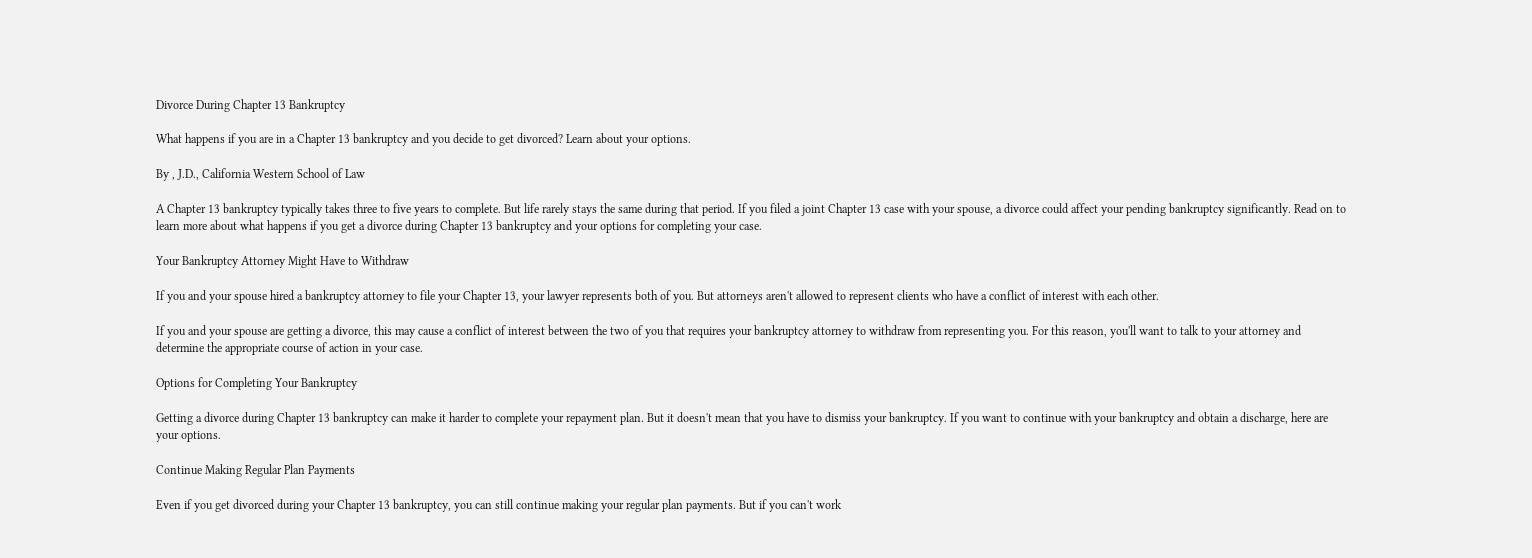Divorce During Chapter 13 Bankruptcy

What happens if you are in a Chapter 13 bankruptcy and you decide to get divorced? Learn about your options.

By , J.D., California Western School of Law

A Chapter 13 bankruptcy typically takes three to five years to complete. But life rarely stays the same during that period. If you filed a joint Chapter 13 case with your spouse, a divorce could affect your pending bankruptcy significantly. Read on to learn more about what happens if you get a divorce during Chapter 13 bankruptcy and your options for completing your case.

Your Bankruptcy Attorney Might Have to Withdraw

If you and your spouse hired a bankruptcy attorney to file your Chapter 13, your lawyer represents both of you. But attorneys aren't allowed to represent clients who have a conflict of interest with each other.

If you and your spouse are getting a divorce, this may cause a conflict of interest between the two of you that requires your bankruptcy attorney to withdraw from representing you. For this reason, you'll want to talk to your attorney and determine the appropriate course of action in your case.

Options for Completing Your Bankruptcy

Getting a divorce during Chapter 13 bankruptcy can make it harder to complete your repayment plan. But it doesn't mean that you have to dismiss your bankruptcy. If you want to continue with your bankruptcy and obtain a discharge, here are your options.

Continue Making Regular Plan Payments

Even if you get divorced during your Chapter 13 bankruptcy, you can still continue making your regular plan payments. But if you can't work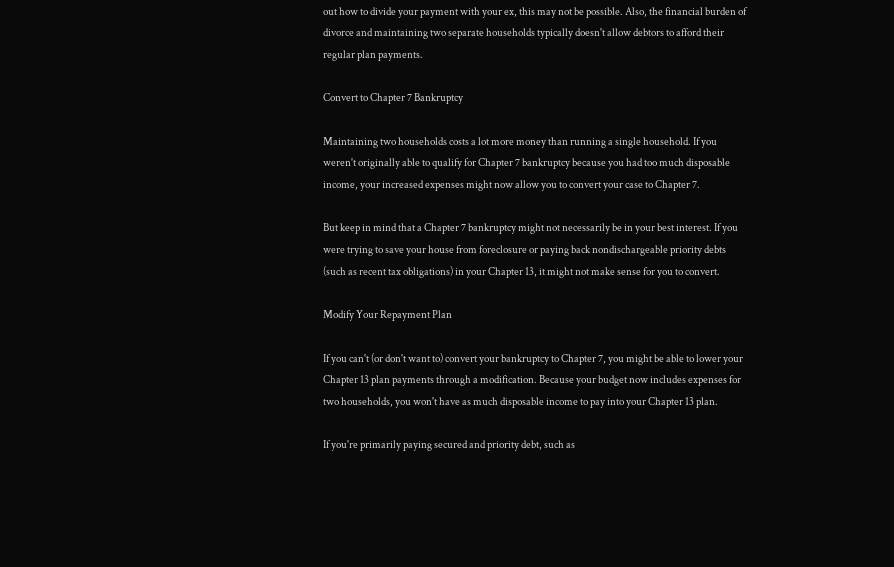out how to divide your payment with your ex, this may not be possible. Also, the financial burden of divorce and maintaining two separate households typically doesn't allow debtors to afford their regular plan payments.

Convert to Chapter 7 Bankruptcy

Maintaining two households costs a lot more money than running a single household. If you weren't originally able to qualify for Chapter 7 bankruptcy because you had too much disposable income, your increased expenses might now allow you to convert your case to Chapter 7.

But keep in mind that a Chapter 7 bankruptcy might not necessarily be in your best interest. If you were trying to save your house from foreclosure or paying back nondischargeable priority debts (such as recent tax obligations) in your Chapter 13, it might not make sense for you to convert.

Modify Your Repayment Plan

If you can't (or don't want to) convert your bankruptcy to Chapter 7, you might be able to lower your Chapter 13 plan payments through a modification. Because your budget now includes expenses for two households, you won't have as much disposable income to pay into your Chapter 13 plan.

If you're primarily paying secured and priority debt, such as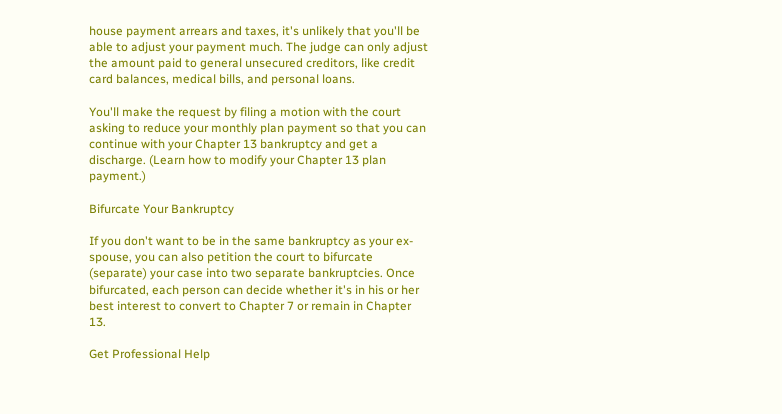house payment arrears and taxes, it's unlikely that you'll be able to adjust your payment much. The judge can only adjust the amount paid to general unsecured creditors, like credit card balances, medical bills, and personal loans.

You'll make the request by filing a motion with the court asking to reduce your monthly plan payment so that you can continue with your Chapter 13 bankruptcy and get a discharge. (Learn how to modify your Chapter 13 plan payment.)

Bifurcate Your Bankruptcy

If you don't want to be in the same bankruptcy as your ex-spouse, you can also petition the court to bifurcate (separate) your case into two separate bankruptcies. Once bifurcated, each person can decide whether it's in his or her best interest to convert to Chapter 7 or remain in Chapter 13.

Get Professional Help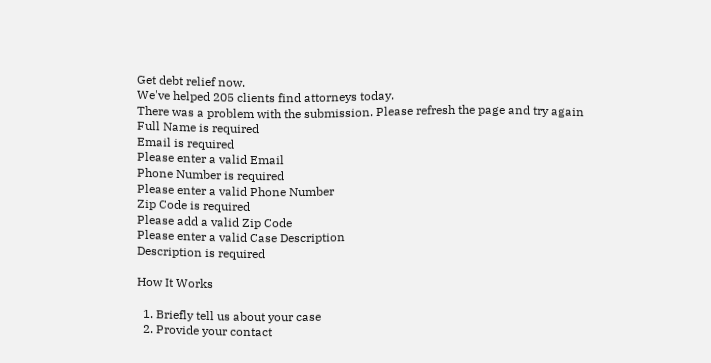Get debt relief now.
We've helped 205 clients find attorneys today.
There was a problem with the submission. Please refresh the page and try again
Full Name is required
Email is required
Please enter a valid Email
Phone Number is required
Please enter a valid Phone Number
Zip Code is required
Please add a valid Zip Code
Please enter a valid Case Description
Description is required

How It Works

  1. Briefly tell us about your case
  2. Provide your contact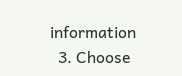information
  3. Choose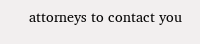attorneys to contact you